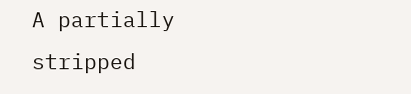A partially stripped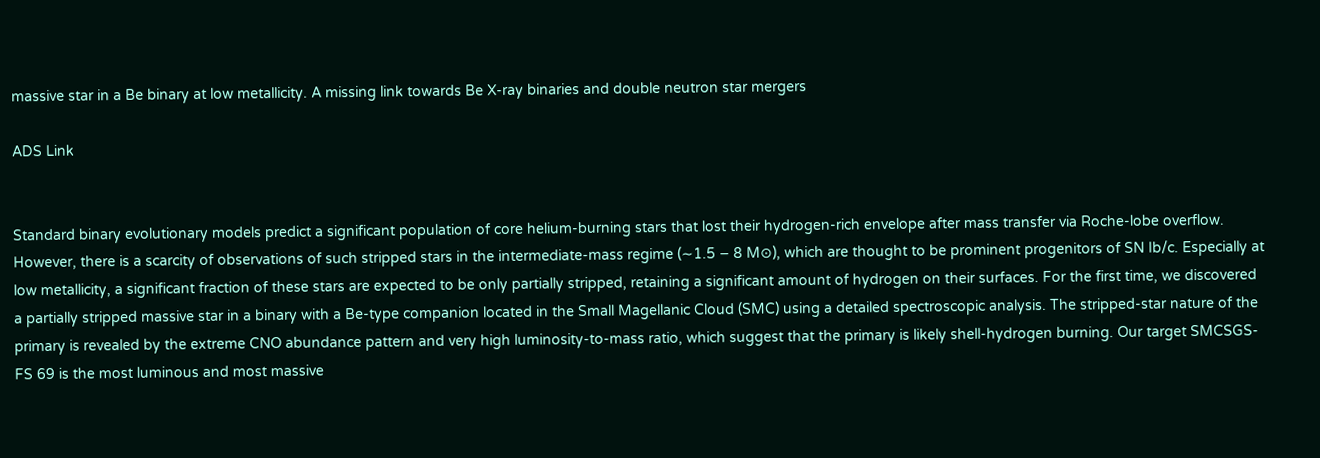massive star in a Be binary at low metallicity. A missing link towards Be X-ray binaries and double neutron star mergers

ADS Link


Standard binary evolutionary models predict a significant population of core helium-burning stars that lost their hydrogen-rich envelope after mass transfer via Roche-lobe overflow. However, there is a scarcity of observations of such stripped stars in the intermediate-mass regime (∼1.5 − 8 M⊙), which are thought to be prominent progenitors of SN Ib/c. Especially at low metallicity, a significant fraction of these stars are expected to be only partially stripped, retaining a significant amount of hydrogen on their surfaces. For the first time, we discovered a partially stripped massive star in a binary with a Be-type companion located in the Small Magellanic Cloud (SMC) using a detailed spectroscopic analysis. The stripped-star nature of the primary is revealed by the extreme CNO abundance pattern and very high luminosity-to-mass ratio, which suggest that the primary is likely shell-hydrogen burning. Our target SMCSGS-FS 69 is the most luminous and most massive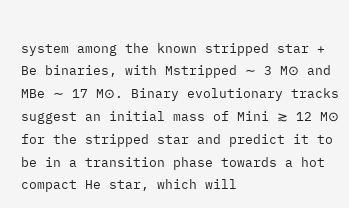system among the known stripped star + Be binaries, with Mstripped ∼ 3 M⊙ and MBe ∼ 17 M⊙. Binary evolutionary tracks suggest an initial mass of Mini ≳ 12 M⊙ for the stripped star and predict it to be in a transition phase towards a hot compact He star, which will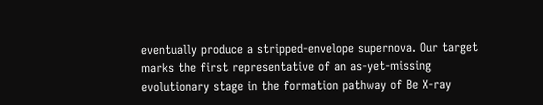eventually produce a stripped-envelope supernova. Our target marks the first representative of an as-yet-missing evolutionary stage in the formation pathway of Be X-ray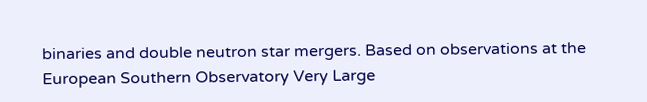binaries and double neutron star mergers. Based on observations at the European Southern Observatory Very Large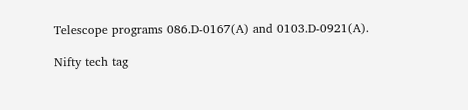Telescope programs 086.D-0167(A) and 0103.D-0921(A).

Nifty tech tag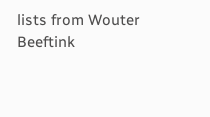lists from Wouter Beeftink